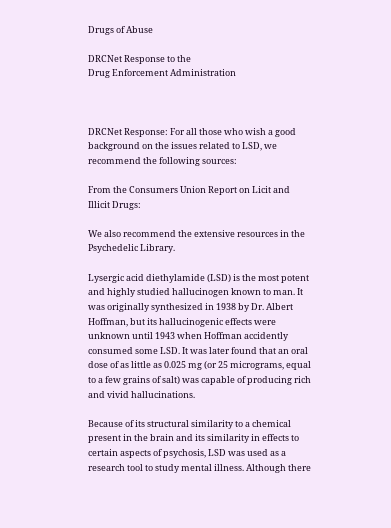Drugs of Abuse

DRCNet Response to the
Drug Enforcement Administration



DRCNet Response: For all those who wish a good background on the issues related to LSD, we recommend the following sources:

From the Consumers Union Report on Licit and Illicit Drugs:

We also recommend the extensive resources in the Psychedelic Library.

Lysergic acid diethylamide (LSD) is the most potent and highly studied hallucinogen known to man. It was originally synthesized in 1938 by Dr. Albert Hoffman, but its hallucinogenic effects were unknown until 1943 when Hoffman accidently consumed some LSD. It was later found that an oral dose of as little as 0.025 mg (or 25 micrograms, equal to a few grains of salt) was capable of producing rich and vivid hallucinations.

Because of its structural similarity to a chemical present in the brain and its similarity in effects to certain aspects of psychosis, LSD was used as a research tool to study mental illness. Although there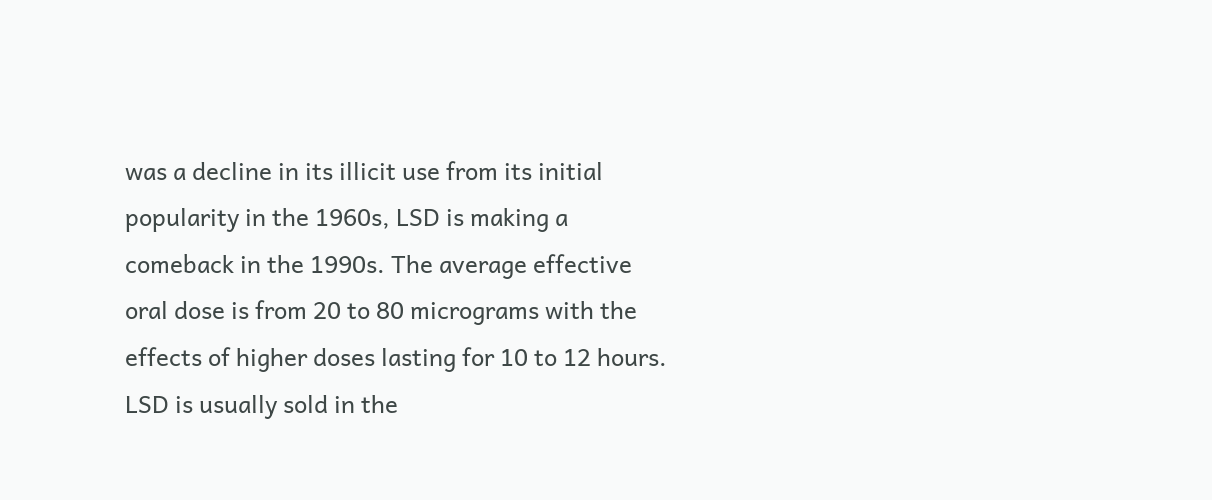was a decline in its illicit use from its initial popularity in the 1960s, LSD is making a comeback in the 1990s. The average effective oral dose is from 20 to 80 micrograms with the effects of higher doses lasting for 10 to 12 hours. LSD is usually sold in the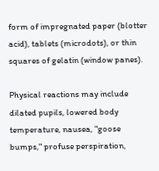form of impregnated paper (blotter acid), tablets (microdots), or thin squares of gelatin (window panes).

Physical reactions may include dilated pupils, lowered body temperature, nausea, "goose bumps," profuse perspiration,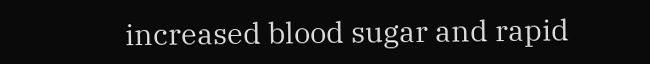increased blood sugar and rapid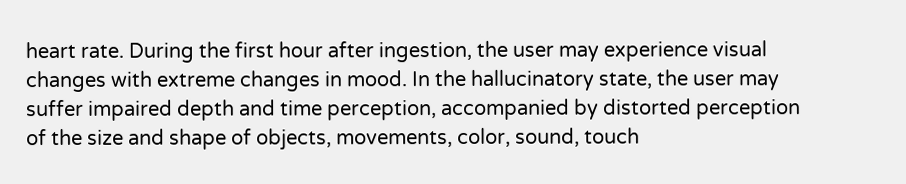heart rate. During the first hour after ingestion, the user may experience visual changes with extreme changes in mood. In the hallucinatory state, the user may suffer impaired depth and time perception, accompanied by distorted perception of the size and shape of objects, movements, color, sound, touch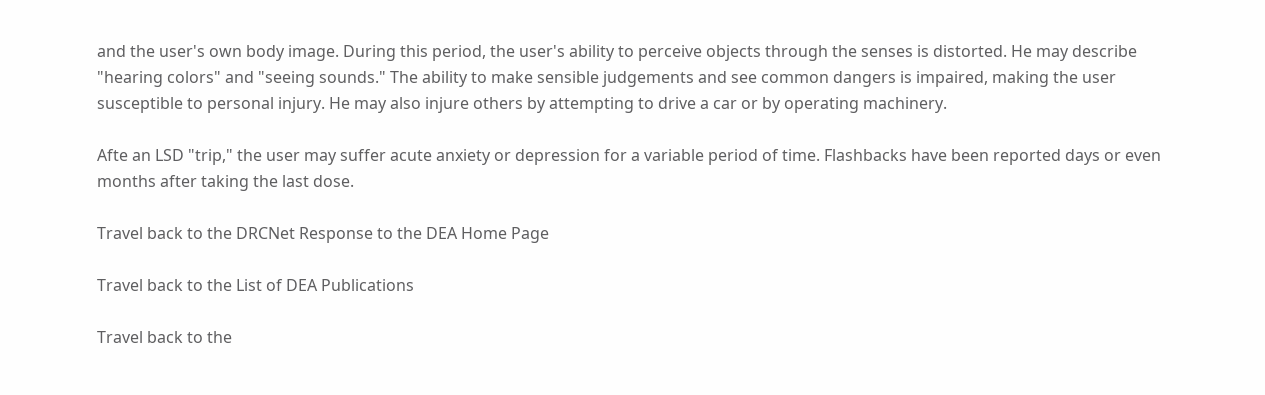and the user's own body image. During this period, the user's ability to perceive objects through the senses is distorted. He may describe "hearing colors" and "seeing sounds." The ability to make sensible judgements and see common dangers is impaired, making the user susceptible to personal injury. He may also injure others by attempting to drive a car or by operating machinery.

Afte an LSD "trip," the user may suffer acute anxiety or depression for a variable period of time. Flashbacks have been reported days or even months after taking the last dose.

Travel back to the DRCNet Response to the DEA Home Page

Travel back to the List of DEA Publications

Travel back to the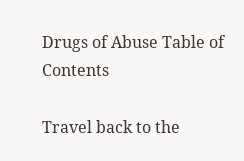Drugs of Abuse Table of Contents

Travel back to the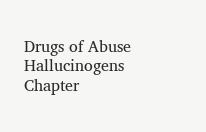Drugs of Abuse Hallucinogens Chapter